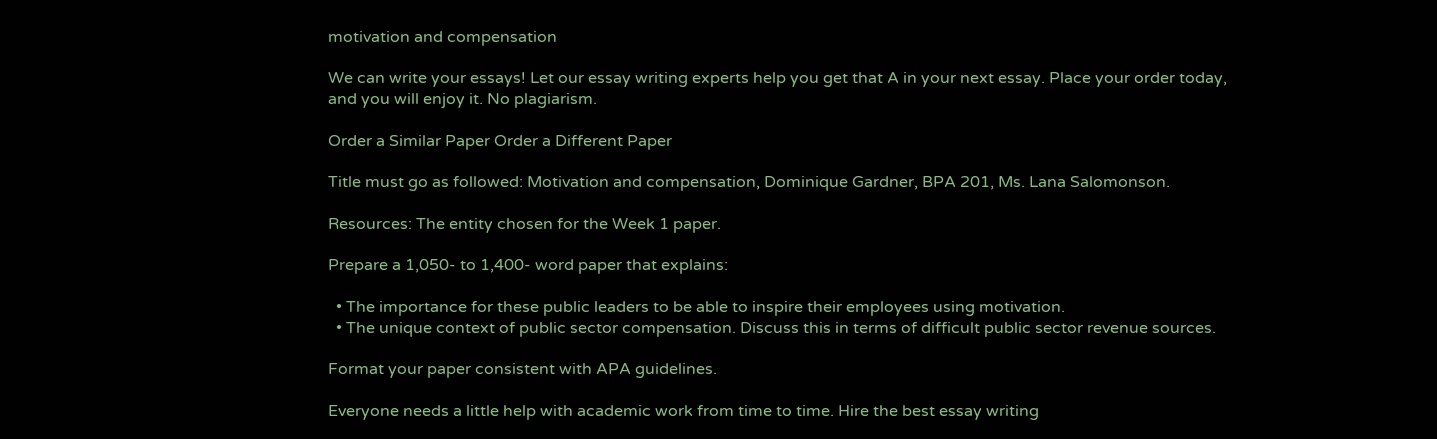motivation and compensation

We can write your essays! Let our essay writing experts help you get that A in your next essay. Place your order today, and you will enjoy it. No plagiarism.

Order a Similar Paper Order a Different Paper

Title must go as followed: Motivation and compensation, Dominique Gardner, BPA 201, Ms. Lana Salomonson.

Resources: The entity chosen for the Week 1 paper.

Prepare a 1,050- to 1,400- word paper that explains:

  • The importance for these public leaders to be able to inspire their employees using motivation.
  • The unique context of public sector compensation. Discuss this in terms of difficult public sector revenue sources.

Format your paper consistent with APA guidelines.

Everyone needs a little help with academic work from time to time. Hire the best essay writing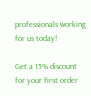professionals working for us today!

Get a 15% discount for your first order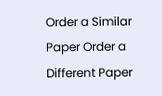Order a Similar Paper Order a Different Paper